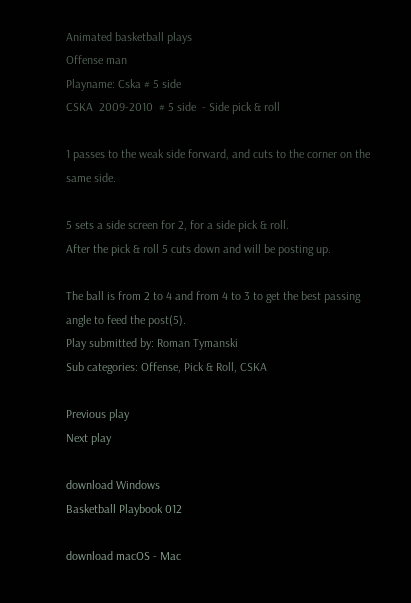Animated basketball plays
Offense man
Playname: Cska # 5 side
CSKA  2009-2010  # 5 side  - Side pick & roll

1 passes to the weak side forward, and cuts to the corner on the same side.

5 sets a side screen for 2, for a side pick & roll.
After the pick & roll 5 cuts down and will be posting up.

The ball is from 2 to 4 and from 4 to 3 to get the best passing angle to feed the post(5).
Play submitted by: Roman Tymanski
Sub categories: Offense, Pick & Roll, CSKA

Previous play
Next play

download Windows
Basketball Playbook 012

download macOS - Mac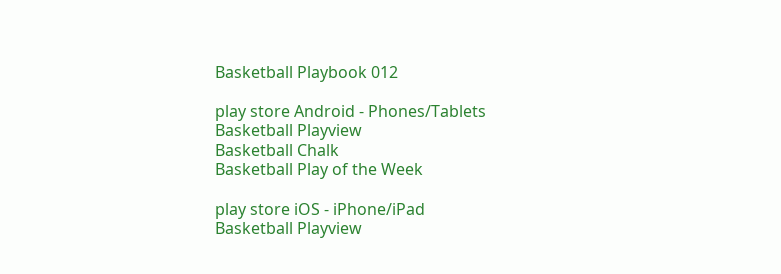Basketball Playbook 012

play store Android - Phones/Tablets
Basketball Playview
Basketball Chalk
Basketball Play of the Week

play store iOS - iPhone/iPad
Basketball Playview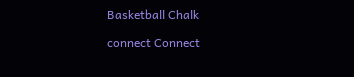Basketball Chalk

connect Connect